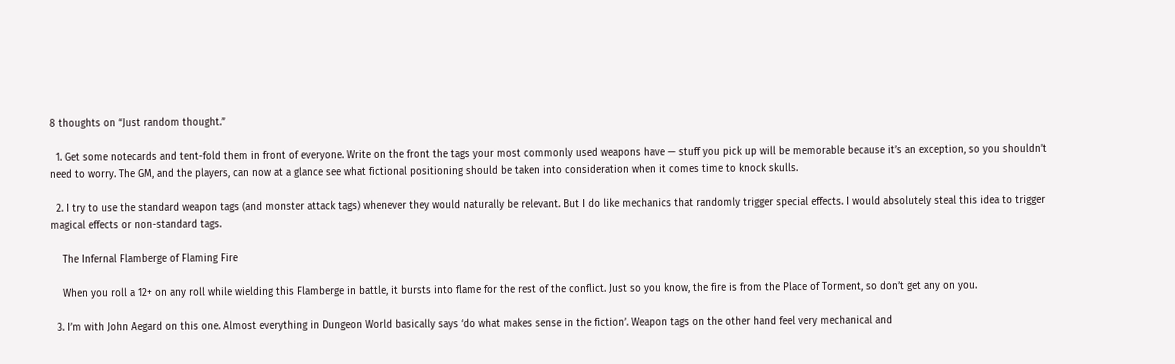8 thoughts on “Just random thought.”

  1. Get some notecards and tent-fold them in front of everyone. Write on the front the tags your most commonly used weapons have — stuff you pick up will be memorable because it’s an exception, so you shouldn’t need to worry. The GM, and the players, can now at a glance see what fictional positioning should be taken into consideration when it comes time to knock skulls.

  2. I try to use the standard weapon tags (and monster attack tags) whenever they would naturally be relevant. But I do like mechanics that randomly trigger special effects. I would absolutely steal this idea to trigger magical effects or non-standard tags.

    The Infernal Flamberge of Flaming Fire

    When you roll a 12+ on any roll while wielding this Flamberge in battle, it bursts into flame for the rest of the conflict. Just so you know, the fire is from the Place of Torment, so don’t get any on you.

  3. I’m with John Aegard on this one. Almost everything in Dungeon World basically says ‘do what makes sense in the fiction’. Weapon tags on the other hand feel very mechanical and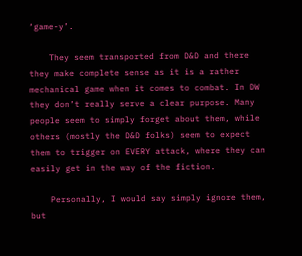‘game-y’.

    They seem transported from D&D and there they make complete sense as it is a rather mechanical game when it comes to combat. In DW they don’t really serve a clear purpose. Many people seem to simply forget about them, while others (mostly the D&D folks) seem to expect them to trigger on EVERY attack, where they can easily get in the way of the fiction.

    Personally, I would say simply ignore them, but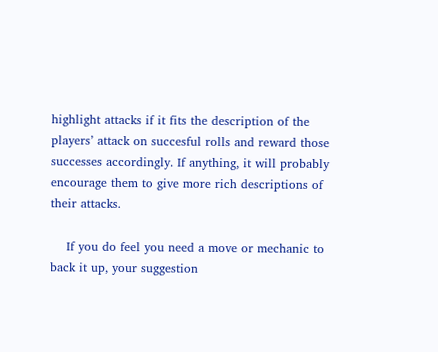highlight attacks if it fits the description of the players’ attack on succesful rolls and reward those successes accordingly. If anything, it will probably encourage them to give more rich descriptions of their attacks.

    If you do feel you need a move or mechanic to back it up, your suggestion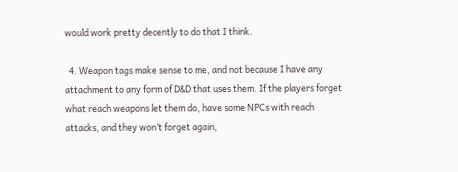would work pretty decently to do that I think.

  4. Weapon tags make sense to me, and not because I have any attachment to any form of D&D that uses them. If the players forget what reach weapons let them do, have some NPCs with reach attacks, and they won’t forget again,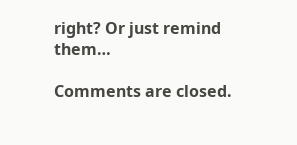right? Or just remind them…

Comments are closed.